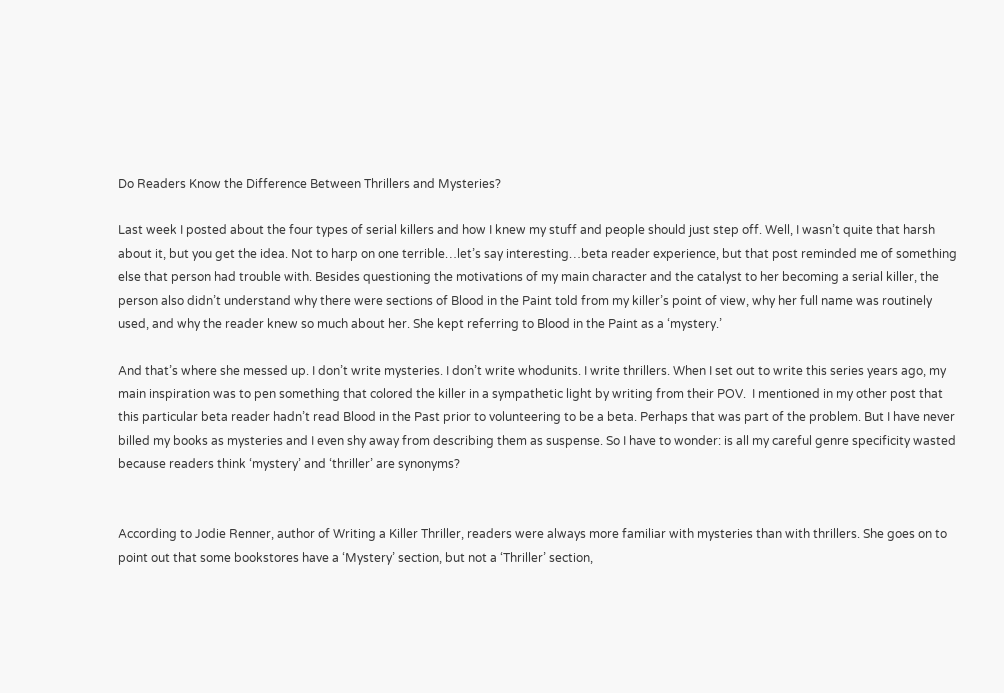Do Readers Know the Difference Between Thrillers and Mysteries?

Last week I posted about the four types of serial killers and how I knew my stuff and people should just step off. Well, I wasn’t quite that harsh about it, but you get the idea. Not to harp on one terrible…let’s say interesting…beta reader experience, but that post reminded me of something else that person had trouble with. Besides questioning the motivations of my main character and the catalyst to her becoming a serial killer, the person also didn’t understand why there were sections of Blood in the Paint told from my killer’s point of view, why her full name was routinely used, and why the reader knew so much about her. She kept referring to Blood in the Paint as a ‘mystery.’

And that’s where she messed up. I don’t write mysteries. I don’t write whodunits. I write thrillers. When I set out to write this series years ago, my main inspiration was to pen something that colored the killer in a sympathetic light by writing from their POV.  I mentioned in my other post that this particular beta reader hadn’t read Blood in the Past prior to volunteering to be a beta. Perhaps that was part of the problem. But I have never billed my books as mysteries and I even shy away from describing them as suspense. So I have to wonder: is all my careful genre specificity wasted because readers think ‘mystery’ and ‘thriller’ are synonyms?


According to Jodie Renner, author of Writing a Killer Thriller, readers were always more familiar with mysteries than with thrillers. She goes on to point out that some bookstores have a ‘Mystery’ section, but not a ‘Thriller’ section,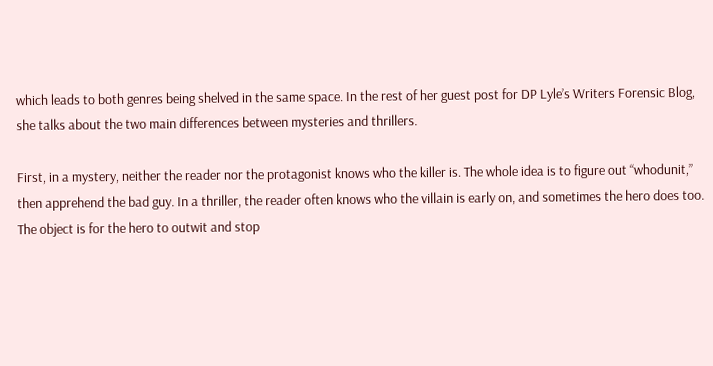which leads to both genres being shelved in the same space. In the rest of her guest post for DP Lyle’s Writers Forensic Blog, she talks about the two main differences between mysteries and thrillers.

First, in a mystery, neither the reader nor the protagonist knows who the killer is. The whole idea is to figure out “whodunit,” then apprehend the bad guy. In a thriller, the reader often knows who the villain is early on, and sometimes the hero does too. The object is for the hero to outwit and stop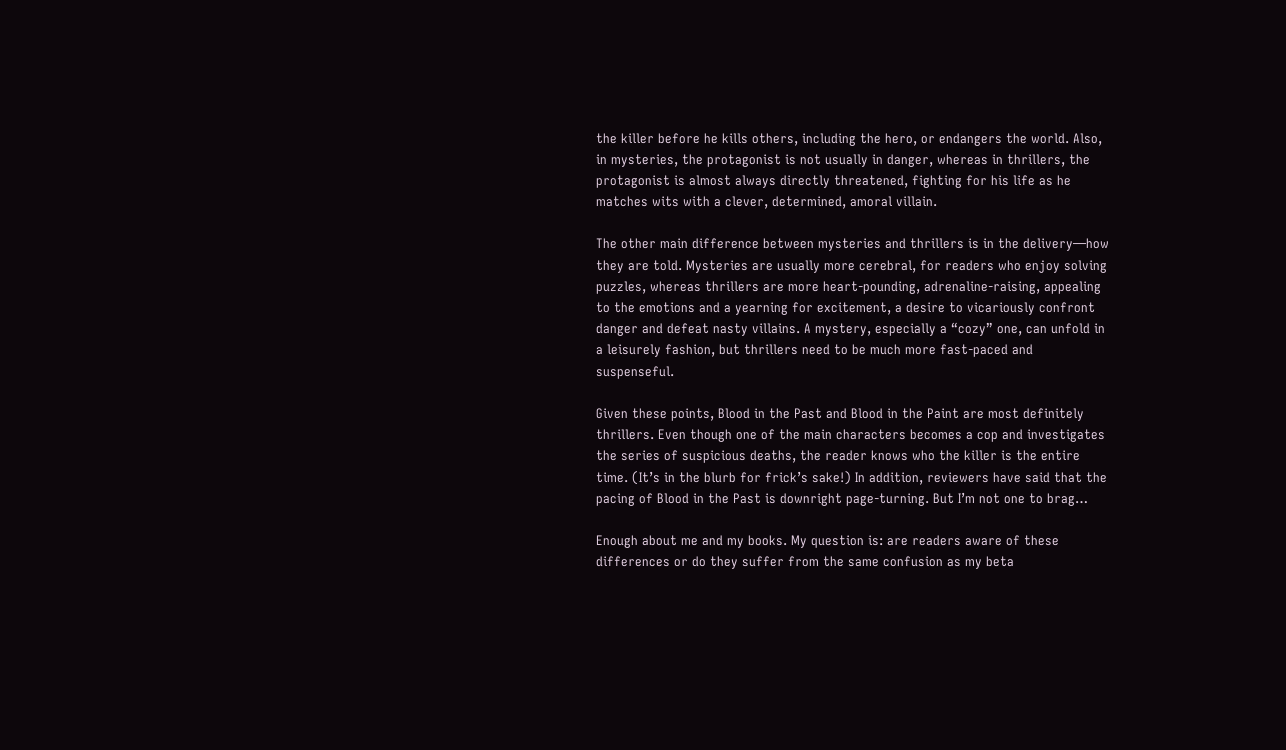the killer before he kills others, including the hero, or endangers the world. Also, in mysteries, the protagonist is not usually in danger, whereas in thrillers, the protagonist is almost always directly threatened, fighting for his life as he matches wits with a clever, determined, amoral villain.

The other main difference between mysteries and thrillers is in the delivery—how they are told. Mysteries are usually more cerebral, for readers who enjoy solving puzzles, whereas thrillers are more heart-pounding, adrenaline-raising, appealing to the emotions and a yearning for excitement, a desire to vicariously confront danger and defeat nasty villains. A mystery, especially a “cozy” one, can unfold in a leisurely fashion, but thrillers need to be much more fast-paced and suspenseful.

Given these points, Blood in the Past and Blood in the Paint are most definitely thrillers. Even though one of the main characters becomes a cop and investigates the series of suspicious deaths, the reader knows who the killer is the entire time. (It’s in the blurb for frick’s sake!) In addition, reviewers have said that the pacing of Blood in the Past is downright page-turning. But I’m not one to brag…

Enough about me and my books. My question is: are readers aware of these differences or do they suffer from the same confusion as my beta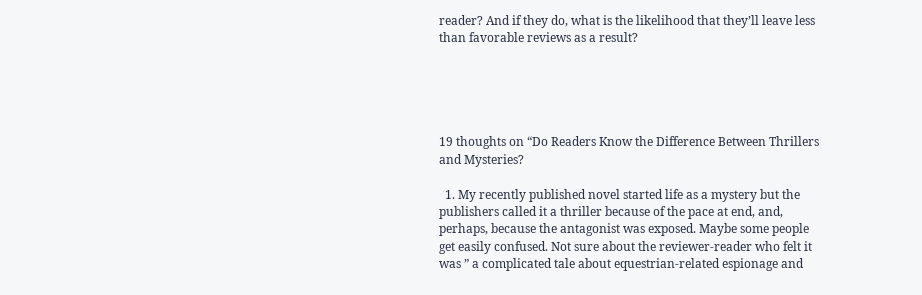reader? And if they do, what is the likelihood that they’ll leave less than favorable reviews as a result?





19 thoughts on “Do Readers Know the Difference Between Thrillers and Mysteries?

  1. My recently published novel started life as a mystery but the publishers called it a thriller because of the pace at end, and, perhaps, because the antagonist was exposed. Maybe some people get easily confused. Not sure about the reviewer-reader who felt it was ” a complicated tale about equestrian-related espionage and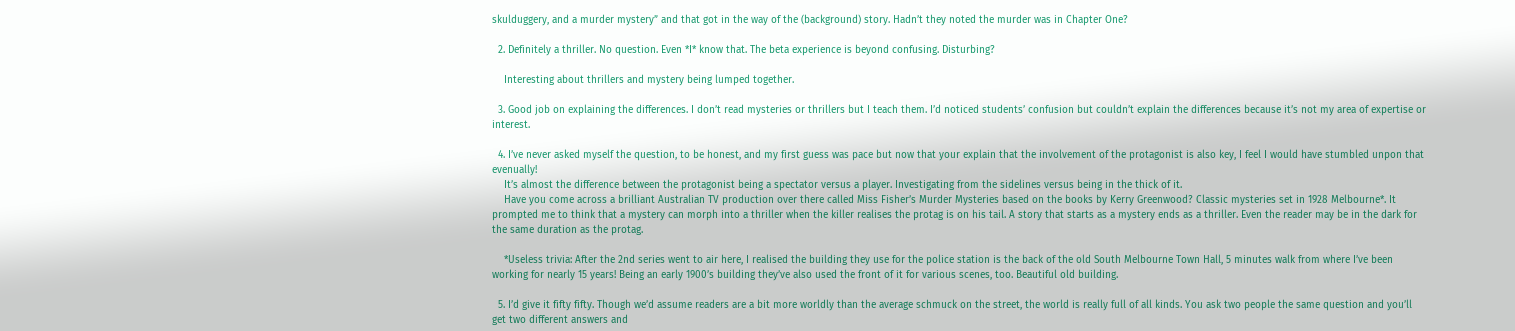skulduggery, and a murder mystery” and that got in the way of the (background) story. Hadn’t they noted the murder was in Chapter One?

  2. Definitely a thriller. No question. Even *I* know that. The beta experience is beyond confusing. Disturbing?

    Interesting about thrillers and mystery being lumped together.

  3. Good job on explaining the differences. I don’t read mysteries or thrillers but I teach them. I’d noticed students’ confusion but couldn’t explain the differences because it’s not my area of expertise or interest.

  4. I’ve never asked myself the question, to be honest, and my first guess was pace but now that your explain that the involvement of the protagonist is also key, I feel I would have stumbled unpon that evenually!
    It’s almost the difference between the protagonist being a spectator versus a player. Investigating from the sidelines versus being in the thick of it.
    Have you come across a brilliant Australian TV production over there called Miss Fisher’s Murder Mysteries based on the books by Kerry Greenwood? Classic mysteries set in 1928 Melbourne*. It prompted me to think that a mystery can morph into a thriller when the killer realises the protag is on his tail. A story that starts as a mystery ends as a thriller. Even the reader may be in the dark for the same duration as the protag.

    *Useless trivia: After the 2nd series went to air here, I realised the building they use for the police station is the back of the old South Melbourne Town Hall, 5 minutes walk from where I’ve been working for nearly 15 years! Being an early 1900’s building they’ve also used the front of it for various scenes, too. Beautiful old building.

  5. I’d give it fifty fifty. Though we’d assume readers are a bit more worldly than the average schmuck on the street, the world is really full of all kinds. You ask two people the same question and you’ll get two different answers and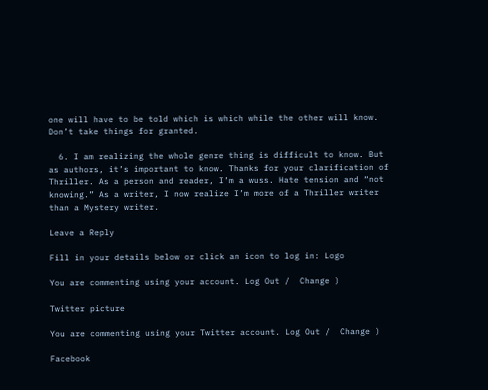one will have to be told which is which while the other will know. Don’t take things for granted.

  6. I am realizing the whole genre thing is difficult to know. But as authors, it’s important to know. Thanks for your clarification of Thriller. As a person and reader, I’m a wuss. Hate tension and “not knowing.” As a writer, I now realize I’m more of a Thriller writer than a Mystery writer.

Leave a Reply

Fill in your details below or click an icon to log in: Logo

You are commenting using your account. Log Out /  Change )

Twitter picture

You are commenting using your Twitter account. Log Out /  Change )

Facebook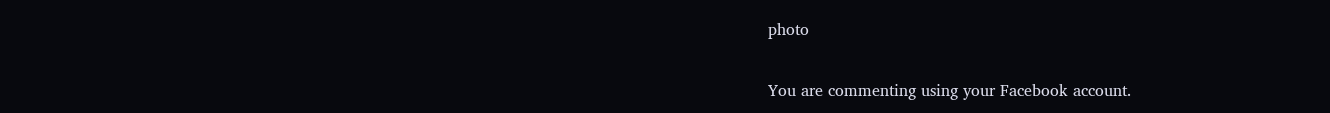photo

You are commenting using your Facebook account.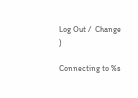Log Out /  Change )

Connecting to %s